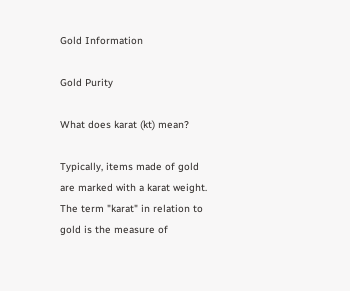Gold Information

Gold Purity

What does karat (kt) mean?

Typically, items made of gold are marked with a karat weight. The term "karat" in relation to gold is the measure of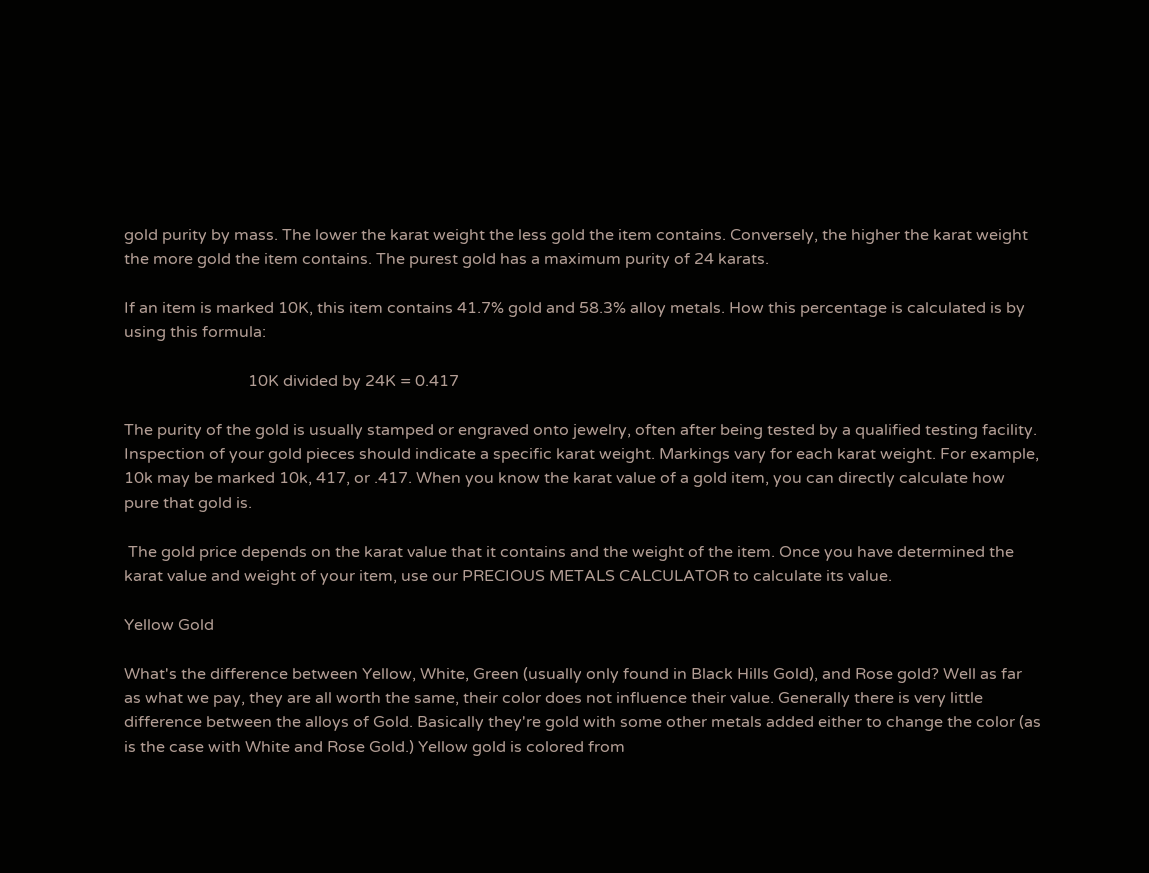gold purity by mass. The lower the karat weight the less gold the item contains. Conversely, the higher the karat weight the more gold the item contains. The purest gold has a maximum purity of 24 karats.

If an item is marked 10K, this item contains 41.7% gold and 58.3% alloy metals. How this percentage is calculated is by using this formula:

                               10K divided by 24K = 0.417

The purity of the gold is usually stamped or engraved onto jewelry, often after being tested by a qualified testing facility. Inspection of your gold pieces should indicate a specific karat weight. Markings vary for each karat weight. For example, 10k may be marked 10k, 417, or .417. When you know the karat value of a gold item, you can directly calculate how pure that gold is.

 The gold price depends on the karat value that it contains and the weight of the item. Once you have determined the karat value and weight of your item, use our PRECIOUS METALS CALCULATOR to calculate its value.

Yellow Gold

What's the difference between Yellow, White, Green (usually only found in Black Hills Gold), and Rose gold? Well as far as what we pay, they are all worth the same, their color does not influence their value. Generally there is very little difference between the alloys of Gold. Basically they're gold with some other metals added either to change the color (as is the case with White and Rose Gold.) Yellow gold is colored from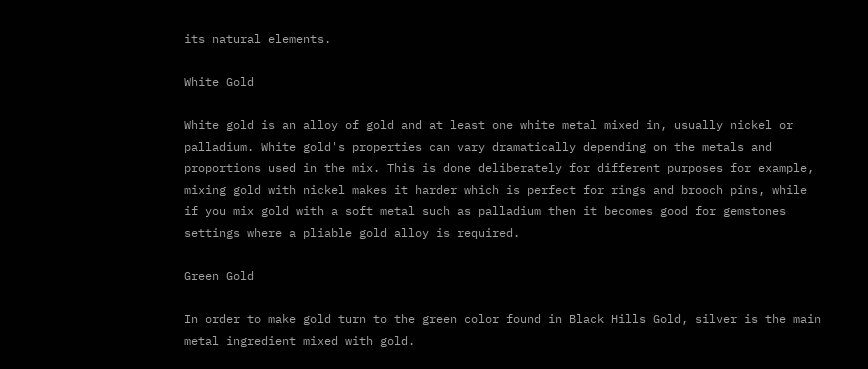its natural elements.

White Gold

White gold is an alloy of gold and at least one white metal mixed in, usually nickel or palladium. White gold's properties can vary dramatically depending on the metals and proportions used in the mix. This is done deliberately for different purposes for example, mixing gold with nickel makes it harder which is perfect for rings and brooch pins, while if you mix gold with a soft metal such as palladium then it becomes good for gemstones settings where a pliable gold alloy is required.

Green Gold

In order to make gold turn to the green color found in Black Hills Gold, silver is the main metal ingredient mixed with gold.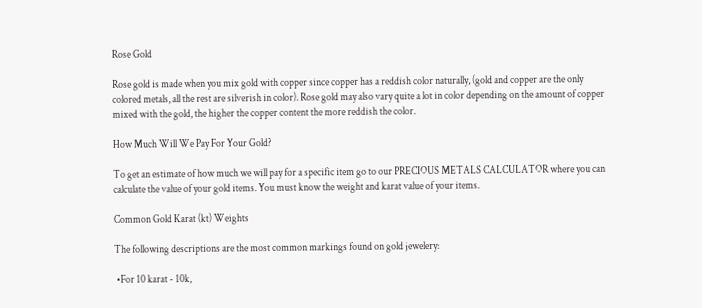Rose Gold

Rose gold is made when you mix gold with copper since copper has a reddish color naturally, (gold and copper are the only colored metals, all the rest are silverish in color). Rose gold may also vary quite a lot in color depending on the amount of copper mixed with the gold, the higher the copper content the more reddish the color.

How Much Will We Pay For Your Gold?

To get an estimate of how much we will pay for a specific item go to our PRECIOUS METALS CALCULATOR where you can calculate the value of your gold items. You must know the weight and karat value of your items.

Common Gold Karat (kt) Weights

The following descriptions are the most common markings found on gold jewelery:

 •For 10 karat - 10k,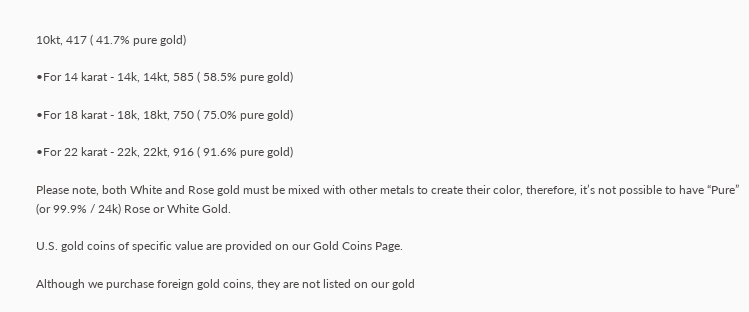10kt, 417 ( 41.7% pure gold)

•For 14 karat - 14k, 14kt, 585 ( 58.5% pure gold)

•For 18 karat - 18k, 18kt, 750 ( 75.0% pure gold)

•For 22 karat - 22k, 22kt, 916 ( 91.6% pure gold)

Please note, both White and Rose gold must be mixed with other metals to create their color, therefore, it’s not possible to have “Pure” (or 99.9% / 24k) Rose or White Gold.

U.S. gold coins of specific value are provided on our Gold Coins Page.

Although we purchase foreign gold coins, they are not listed on our gold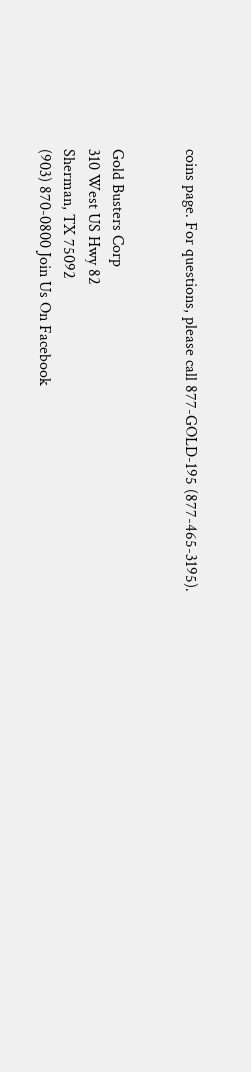coins page. For questions, please call 877-GOLD-195 (877-465-3195).


Gold Busters Corp
310 West US Hwy 82
Sherman, TX 75092
(903) 870-0800 Join Us On Facebook